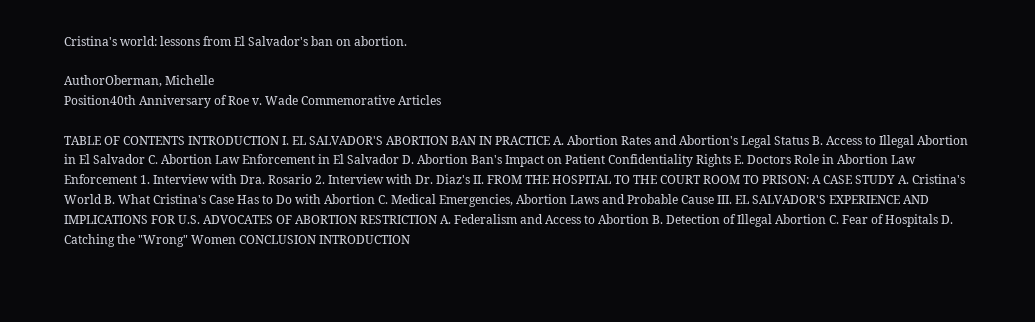Cristina's world: lessons from El Salvador's ban on abortion.

AuthorOberman, Michelle
Position40th Anniversary of Roe v. Wade Commemorative Articles

TABLE OF CONTENTS INTRODUCTION I. EL SALVADOR'S ABORTION BAN IN PRACTICE A. Abortion Rates and Abortion's Legal Status B. Access to Illegal Abortion in El Salvador C. Abortion Law Enforcement in El Salvador D. Abortion Ban's Impact on Patient Confidentiality Rights E. Doctors Role in Abortion Law Enforcement 1. Interview with Dra. Rosario 2. Interview with Dr. Diaz's II. FROM THE HOSPITAL TO THE COURT ROOM TO PRISON: A CASE STUDY A. Cristina's World B. What Cristina's Case Has to Do with Abortion C. Medical Emergencies, Abortion Laws and Probable Cause III. EL SALVADOR'S EXPERIENCE AND IMPLICATIONS FOR U.S. ADVOCATES OF ABORTION RESTRICTION A. Federalism and Access to Abortion B. Detection of Illegal Abortion C. Fear of Hospitals D. Catching the "Wrong" Women CONCLUSION INTRODUCTION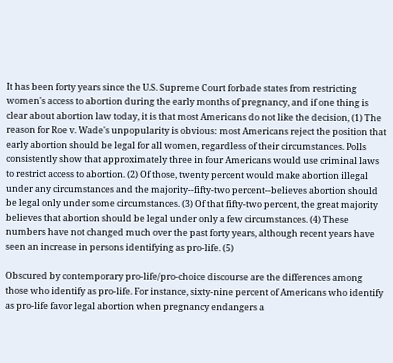It has been forty years since the U.S. Supreme Court forbade states from restricting women's access to abortion during the early months of pregnancy, and if one thing is clear about abortion law today, it is that most Americans do not like the decision, (1) The reason for Roe v. Wade's unpopularity is obvious: most Americans reject the position that early abortion should be legal for all women, regardless of their circumstances. Polls consistently show that approximately three in four Americans would use criminal laws to restrict access to abortion. (2) Of those, twenty percent would make abortion illegal under any circumstances and the majority--fifty-two percent--believes abortion should be legal only under some circumstances. (3) Of that fifty-two percent, the great majority believes that abortion should be legal under only a few circumstances. (4) These numbers have not changed much over the past forty years, although recent years have seen an increase in persons identifying as pro-life. (5)

Obscured by contemporary pro-life/pro-choice discourse are the differences among those who identify as pro-life. For instance, sixty-nine percent of Americans who identify as pro-life favor legal abortion when pregnancy endangers a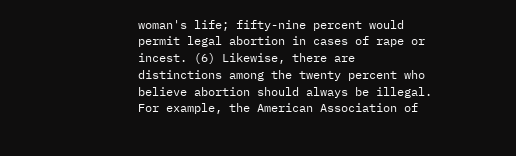woman's life; fifty-nine percent would permit legal abortion in cases of rape or incest. (6) Likewise, there are distinctions among the twenty percent who believe abortion should always be illegal. For example, the American Association of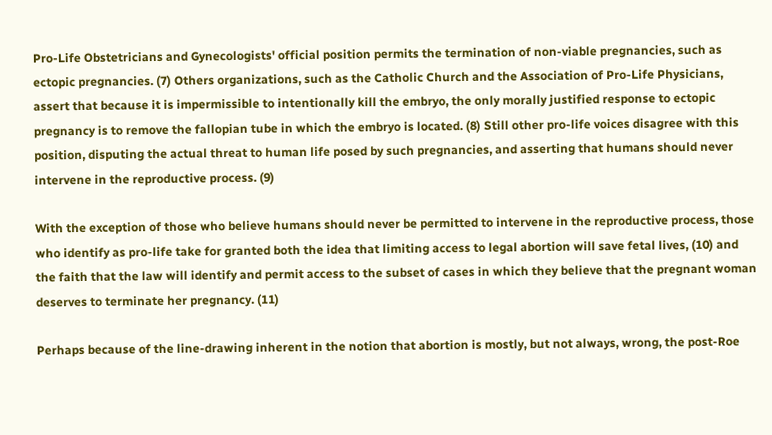Pro-Life Obstetricians and Gynecologists' official position permits the termination of non-viable pregnancies, such as ectopic pregnancies. (7) Others organizations, such as the Catholic Church and the Association of Pro-Life Physicians, assert that because it is impermissible to intentionally kill the embryo, the only morally justified response to ectopic pregnancy is to remove the fallopian tube in which the embryo is located. (8) Still other pro-life voices disagree with this position, disputing the actual threat to human life posed by such pregnancies, and asserting that humans should never intervene in the reproductive process. (9)

With the exception of those who believe humans should never be permitted to intervene in the reproductive process, those who identify as pro-life take for granted both the idea that limiting access to legal abortion will save fetal lives, (10) and the faith that the law will identify and permit access to the subset of cases in which they believe that the pregnant woman deserves to terminate her pregnancy. (11)

Perhaps because of the line-drawing inherent in the notion that abortion is mostly, but not always, wrong, the post-Roe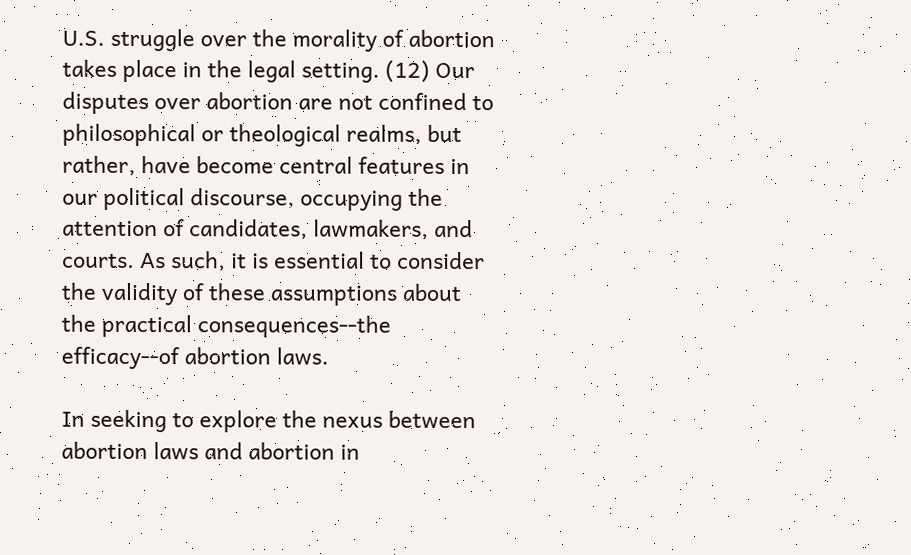U.S. struggle over the morality of abortion takes place in the legal setting. (12) Our disputes over abortion are not confined to philosophical or theological realms, but rather, have become central features in our political discourse, occupying the attention of candidates, lawmakers, and courts. As such, it is essential to consider the validity of these assumptions about the practical consequences--the efficacy--of abortion laws.

In seeking to explore the nexus between abortion laws and abortion in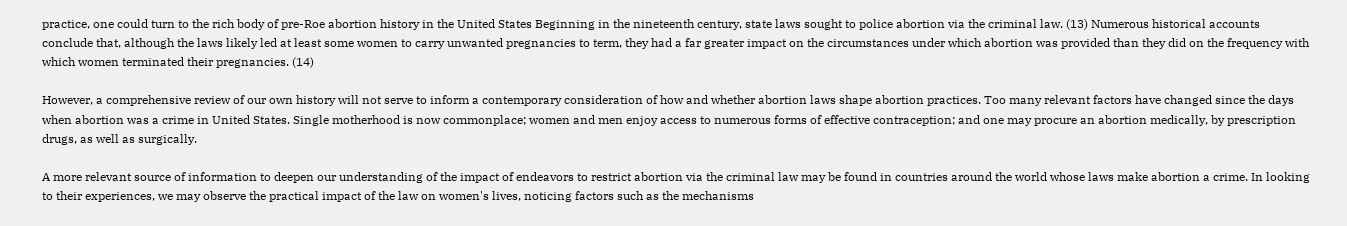practice, one could turn to the rich body of pre-Roe abortion history in the United States Beginning in the nineteenth century, state laws sought to police abortion via the criminal law. (13) Numerous historical accounts conclude that, although the laws likely led at least some women to carry unwanted pregnancies to term, they had a far greater impact on the circumstances under which abortion was provided than they did on the frequency with which women terminated their pregnancies. (14)

However, a comprehensive review of our own history will not serve to inform a contemporary consideration of how and whether abortion laws shape abortion practices. Too many relevant factors have changed since the days when abortion was a crime in United States. Single motherhood is now commonplace; women and men enjoy access to numerous forms of effective contraception; and one may procure an abortion medically, by prescription drugs, as well as surgically.

A more relevant source of information to deepen our understanding of the impact of endeavors to restrict abortion via the criminal law may be found in countries around the world whose laws make abortion a crime. In looking to their experiences, we may observe the practical impact of the law on women's lives, noticing factors such as the mechanisms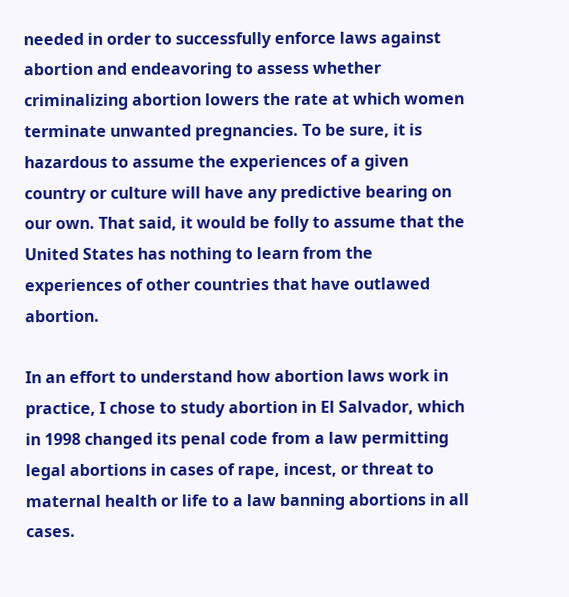needed in order to successfully enforce laws against abortion and endeavoring to assess whether criminalizing abortion lowers the rate at which women terminate unwanted pregnancies. To be sure, it is hazardous to assume the experiences of a given country or culture will have any predictive bearing on our own. That said, it would be folly to assume that the United States has nothing to learn from the experiences of other countries that have outlawed abortion.

In an effort to understand how abortion laws work in practice, I chose to study abortion in El Salvador, which in 1998 changed its penal code from a law permitting legal abortions in cases of rape, incest, or threat to maternal health or life to a law banning abortions in all cases.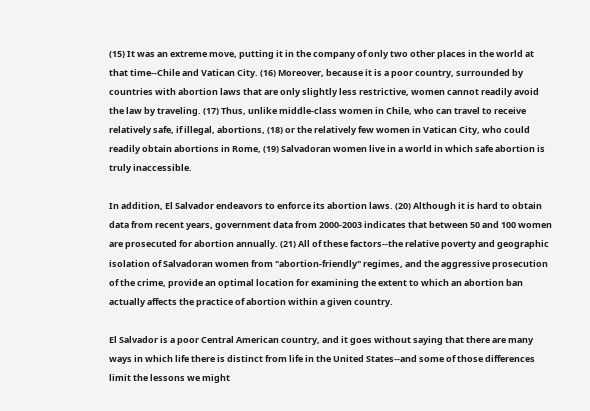(15) It was an extreme move, putting it in the company of only two other places in the world at that time--Chile and Vatican City. (16) Moreover, because it is a poor country, surrounded by countries with abortion laws that are only slightly less restrictive, women cannot readily avoid the law by traveling. (17) Thus, unlike middle-class women in Chile, who can travel to receive relatively safe, if illegal, abortions, (18) or the relatively few women in Vatican City, who could readily obtain abortions in Rome, (19) Salvadoran women live in a world in which safe abortion is truly inaccessible.

In addition, El Salvador endeavors to enforce its abortion laws. (20) Although it is hard to obtain data from recent years, government data from 2000-2003 indicates that between 50 and 100 women are prosecuted for abortion annually. (21) All of these factors--the relative poverty and geographic isolation of Salvadoran women from "abortion-friendly" regimes, and the aggressive prosecution of the crime, provide an optimal location for examining the extent to which an abortion ban actually affects the practice of abortion within a given country.

El Salvador is a poor Central American country, and it goes without saying that there are many ways in which life there is distinct from life in the United States--and some of those differences limit the lessons we might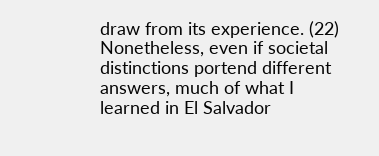draw from its experience. (22) Nonetheless, even if societal distinctions portend different answers, much of what I learned in El Salvador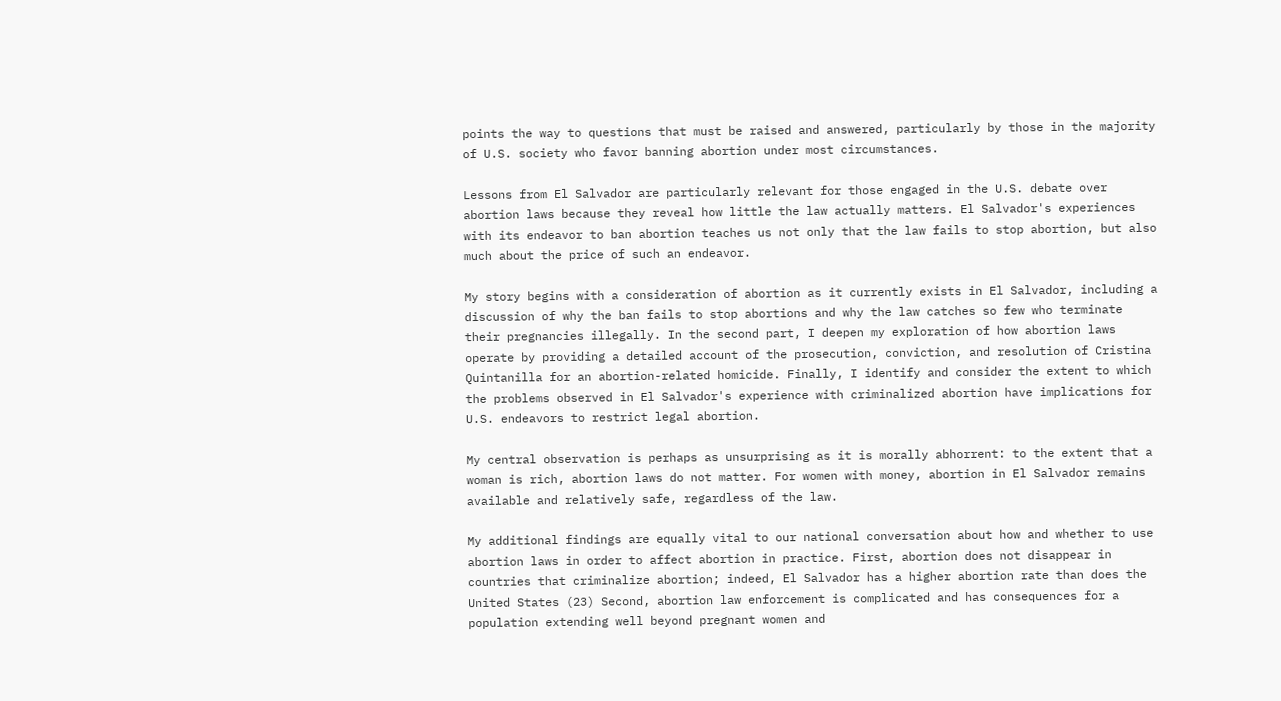points the way to questions that must be raised and answered, particularly by those in the majority of U.S. society who favor banning abortion under most circumstances.

Lessons from El Salvador are particularly relevant for those engaged in the U.S. debate over abortion laws because they reveal how little the law actually matters. El Salvador's experiences with its endeavor to ban abortion teaches us not only that the law fails to stop abortion, but also much about the price of such an endeavor.

My story begins with a consideration of abortion as it currently exists in El Salvador, including a discussion of why the ban fails to stop abortions and why the law catches so few who terminate their pregnancies illegally. In the second part, I deepen my exploration of how abortion laws operate by providing a detailed account of the prosecution, conviction, and resolution of Cristina Quintanilla for an abortion-related homicide. Finally, I identify and consider the extent to which the problems observed in El Salvador's experience with criminalized abortion have implications for U.S. endeavors to restrict legal abortion.

My central observation is perhaps as unsurprising as it is morally abhorrent: to the extent that a woman is rich, abortion laws do not matter. For women with money, abortion in El Salvador remains available and relatively safe, regardless of the law.

My additional findings are equally vital to our national conversation about how and whether to use abortion laws in order to affect abortion in practice. First, abortion does not disappear in countries that criminalize abortion; indeed, El Salvador has a higher abortion rate than does the United States (23) Second, abortion law enforcement is complicated and has consequences for a population extending well beyond pregnant women and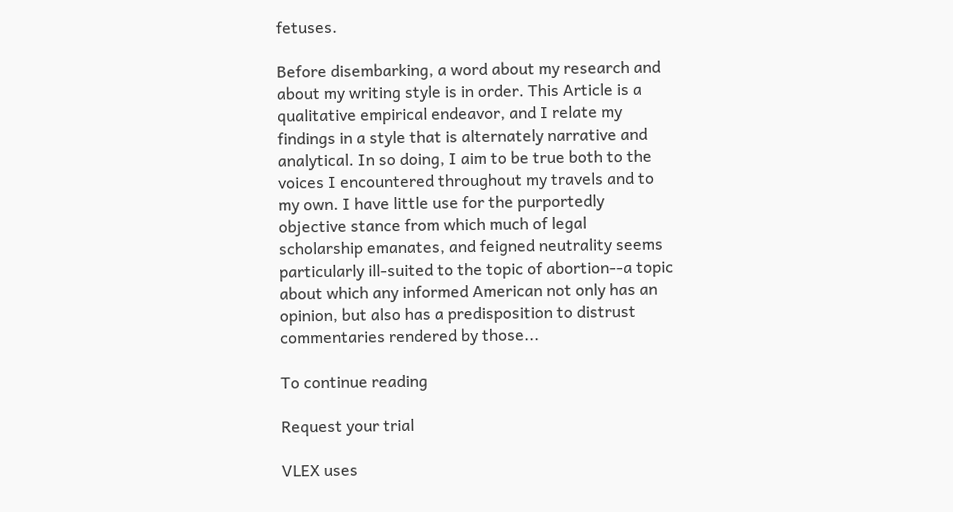fetuses.

Before disembarking, a word about my research and about my writing style is in order. This Article is a qualitative empirical endeavor, and I relate my findings in a style that is alternately narrative and analytical. In so doing, I aim to be true both to the voices I encountered throughout my travels and to my own. I have little use for the purportedly objective stance from which much of legal scholarship emanates, and feigned neutrality seems particularly ill-suited to the topic of abortion--a topic about which any informed American not only has an opinion, but also has a predisposition to distrust commentaries rendered by those...

To continue reading

Request your trial

VLEX uses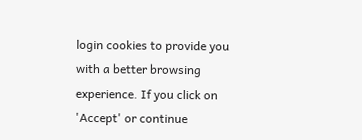login cookies to provide you with a better browsing experience. If you click on 'Accept' or continue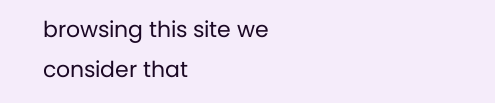browsing this site we consider that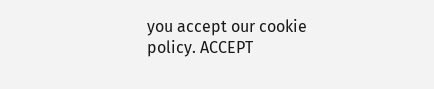you accept our cookie policy. ACCEPT